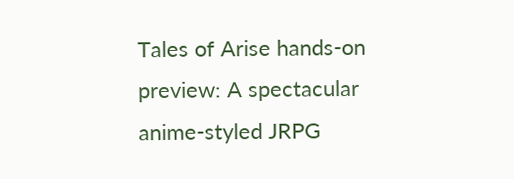Tales of Arise hands-on preview: A spectacular anime-styled JRPG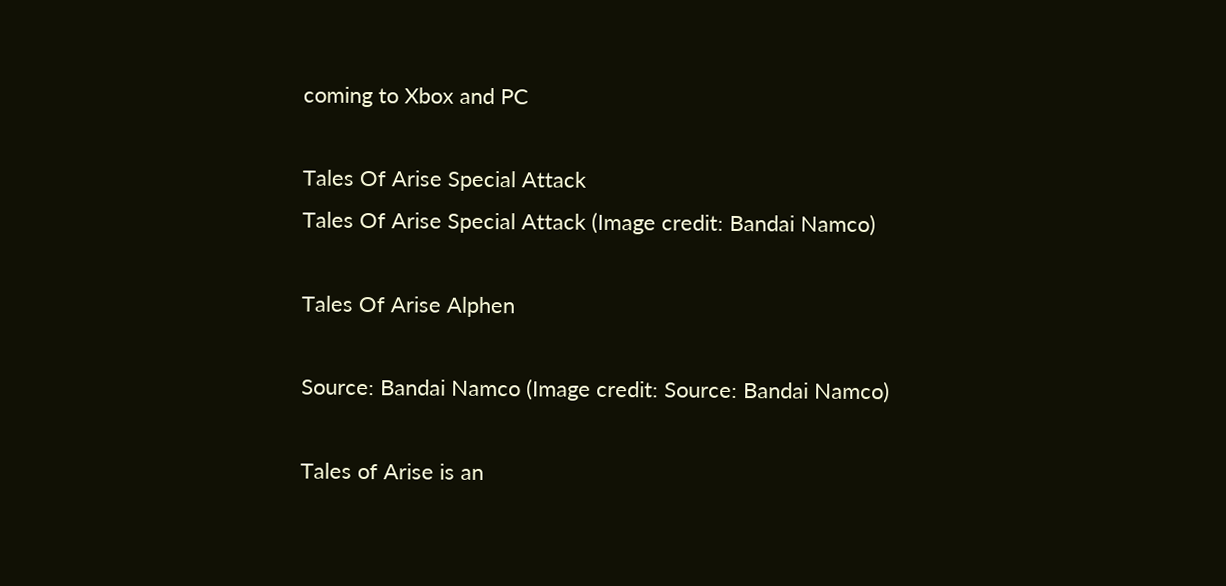coming to Xbox and PC

Tales Of Arise Special Attack
Tales Of Arise Special Attack (Image credit: Bandai Namco)

Tales Of Arise Alphen

Source: Bandai Namco (Image credit: Source: Bandai Namco)

Tales of Arise is an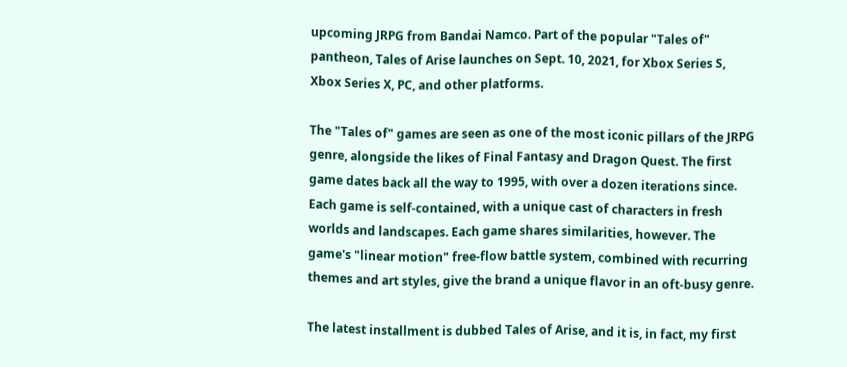upcoming JRPG from Bandai Namco. Part of the popular "Tales of" pantheon, Tales of Arise launches on Sept. 10, 2021, for Xbox Series S, Xbox Series X, PC, and other platforms.

The "Tales of" games are seen as one of the most iconic pillars of the JRPG genre, alongside the likes of Final Fantasy and Dragon Quest. The first game dates back all the way to 1995, with over a dozen iterations since. Each game is self-contained, with a unique cast of characters in fresh worlds and landscapes. Each game shares similarities, however. The game's "linear motion" free-flow battle system, combined with recurring themes and art styles, give the brand a unique flavor in an oft-busy genre.

The latest installment is dubbed Tales of Arise, and it is, in fact, my first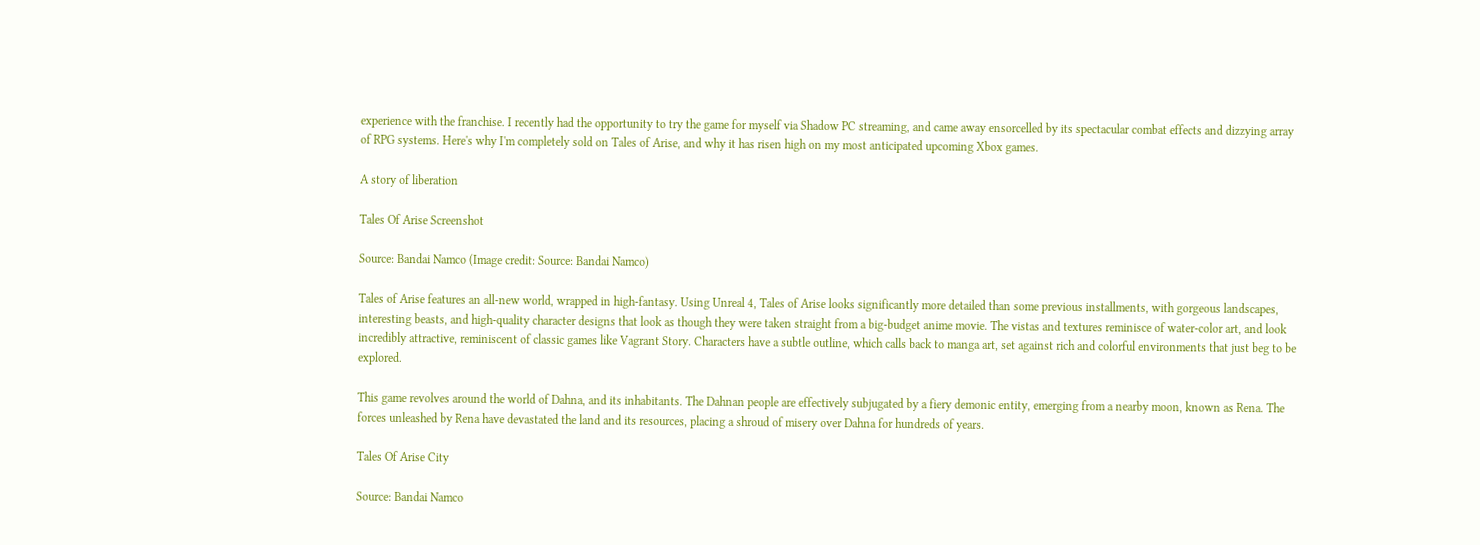experience with the franchise. I recently had the opportunity to try the game for myself via Shadow PC streaming, and came away ensorcelled by its spectacular combat effects and dizzying array of RPG systems. Here's why I'm completely sold on Tales of Arise, and why it has risen high on my most anticipated upcoming Xbox games.

A story of liberation

Tales Of Arise Screenshot

Source: Bandai Namco (Image credit: Source: Bandai Namco)

Tales of Arise features an all-new world, wrapped in high-fantasy. Using Unreal 4, Tales of Arise looks significantly more detailed than some previous installments, with gorgeous landscapes, interesting beasts, and high-quality character designs that look as though they were taken straight from a big-budget anime movie. The vistas and textures reminisce of water-color art, and look incredibly attractive, reminiscent of classic games like Vagrant Story. Characters have a subtle outline, which calls back to manga art, set against rich and colorful environments that just beg to be explored.

This game revolves around the world of Dahna, and its inhabitants. The Dahnan people are effectively subjugated by a fiery demonic entity, emerging from a nearby moon, known as Rena. The forces unleashed by Rena have devastated the land and its resources, placing a shroud of misery over Dahna for hundreds of years.

Tales Of Arise City

Source: Bandai Namco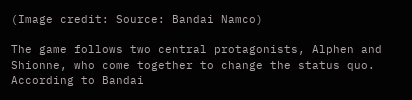(Image credit: Source: Bandai Namco)

The game follows two central protagonists, Alphen and Shionne, who come together to change the status quo. According to Bandai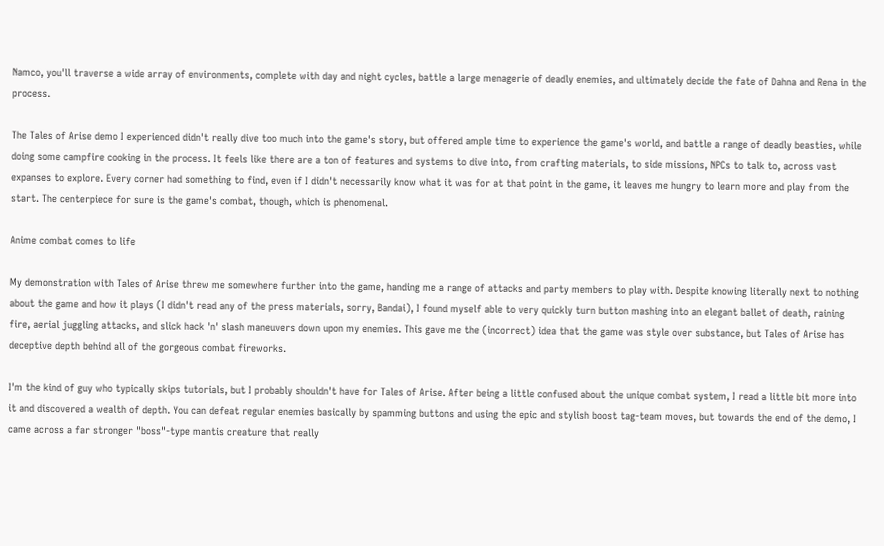Namco, you'll traverse a wide array of environments, complete with day and night cycles, battle a large menagerie of deadly enemies, and ultimately decide the fate of Dahna and Rena in the process.

The Tales of Arise demo I experienced didn't really dive too much into the game's story, but offered ample time to experience the game's world, and battle a range of deadly beasties, while doing some campfire cooking in the process. It feels like there are a ton of features and systems to dive into, from crafting materials, to side missions, NPCs to talk to, across vast expanses to explore. Every corner had something to find, even if I didn't necessarily know what it was for at that point in the game, it leaves me hungry to learn more and play from the start. The centerpiece for sure is the game's combat, though, which is phenomenal.

Anime combat comes to life

My demonstration with Tales of Arise threw me somewhere further into the game, handing me a range of attacks and party members to play with. Despite knowing literally next to nothing about the game and how it plays (I didn't read any of the press materials, sorry, Bandai), I found myself able to very quickly turn button mashing into an elegant ballet of death, raining fire, aerial juggling attacks, and slick hack 'n' slash maneuvers down upon my enemies. This gave me the (incorrect) idea that the game was style over substance, but Tales of Arise has deceptive depth behind all of the gorgeous combat fireworks.

I'm the kind of guy who typically skips tutorials, but I probably shouldn't have for Tales of Arise. After being a little confused about the unique combat system, I read a little bit more into it and discovered a wealth of depth. You can defeat regular enemies basically by spamming buttons and using the epic and stylish boost tag-team moves, but towards the end of the demo, I came across a far stronger "boss"-type mantis creature that really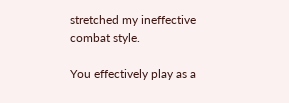stretched my ineffective combat style.

You effectively play as a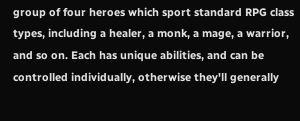group of four heroes which sport standard RPG class types, including a healer, a monk, a mage, a warrior, and so on. Each has unique abilities, and can be controlled individually, otherwise they'll generally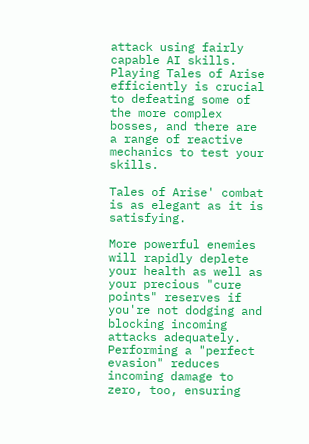attack using fairly capable AI skills. Playing Tales of Arise efficiently is crucial to defeating some of the more complex bosses, and there are a range of reactive mechanics to test your skills.

Tales of Arise' combat is as elegant as it is satisfying.

More powerful enemies will rapidly deplete your health as well as your precious "cure points" reserves if you're not dodging and blocking incoming attacks adequately. Performing a "perfect evasion" reduces incoming damage to zero, too, ensuring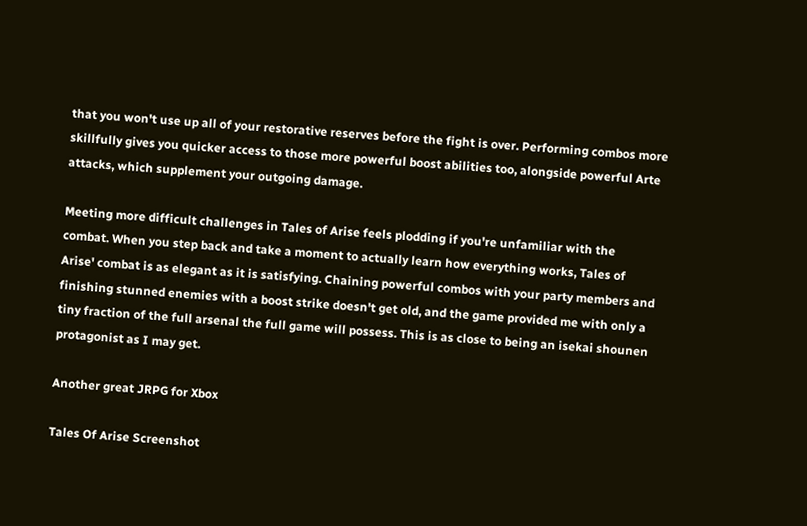that you won't use up all of your restorative reserves before the fight is over. Performing combos more skillfully gives you quicker access to those more powerful boost abilities too, alongside powerful Arte attacks, which supplement your outgoing damage.

Meeting more difficult challenges in Tales of Arise feels plodding if you're unfamiliar with the combat. When you step back and take a moment to actually learn how everything works, Tales of Arise' combat is as elegant as it is satisfying. Chaining powerful combos with your party members and finishing stunned enemies with a boost strike doesn't get old, and the game provided me with only a tiny fraction of the full arsenal the full game will possess. This is as close to being an isekai shounen protagonist as I may get.

Another great JRPG for Xbox

Tales Of Arise Screenshot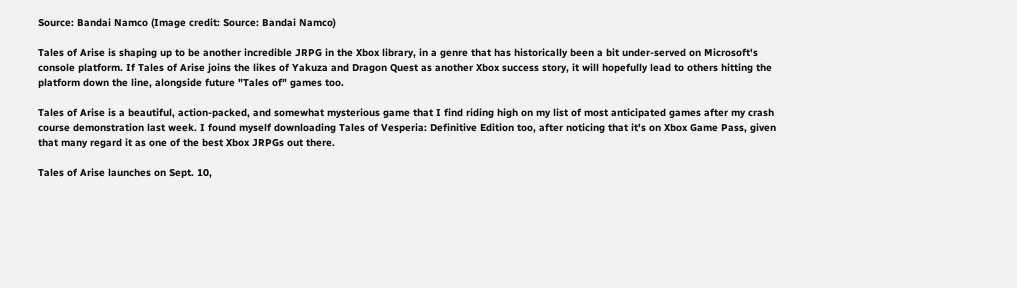Source: Bandai Namco (Image credit: Source: Bandai Namco)

Tales of Arise is shaping up to be another incredible JRPG in the Xbox library, in a genre that has historically been a bit under-served on Microsoft's console platform. If Tales of Arise joins the likes of Yakuza and Dragon Quest as another Xbox success story, it will hopefully lead to others hitting the platform down the line, alongside future "Tales of" games too.

Tales of Arise is a beautiful, action-packed, and somewhat mysterious game that I find riding high on my list of most anticipated games after my crash course demonstration last week. I found myself downloading Tales of Vesperia: Definitive Edition too, after noticing that it's on Xbox Game Pass, given that many regard it as one of the best Xbox JRPGs out there.

Tales of Arise launches on Sept. 10,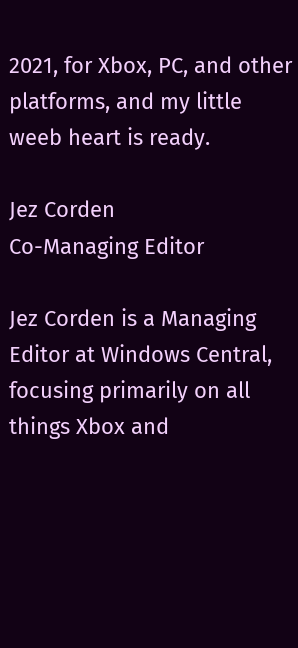2021, for Xbox, PC, and other platforms, and my little weeb heart is ready.

Jez Corden
Co-Managing Editor

Jez Corden is a Managing Editor at Windows Central, focusing primarily on all things Xbox and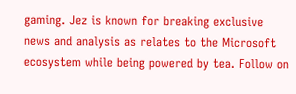gaming. Jez is known for breaking exclusive news and analysis as relates to the Microsoft ecosystem while being powered by tea. Follow on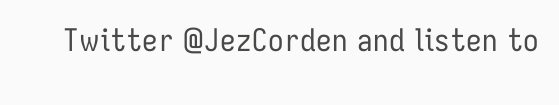Twitter @JezCorden and listen to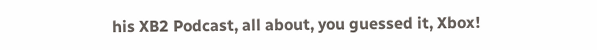his XB2 Podcast, all about, you guessed it, Xbox!